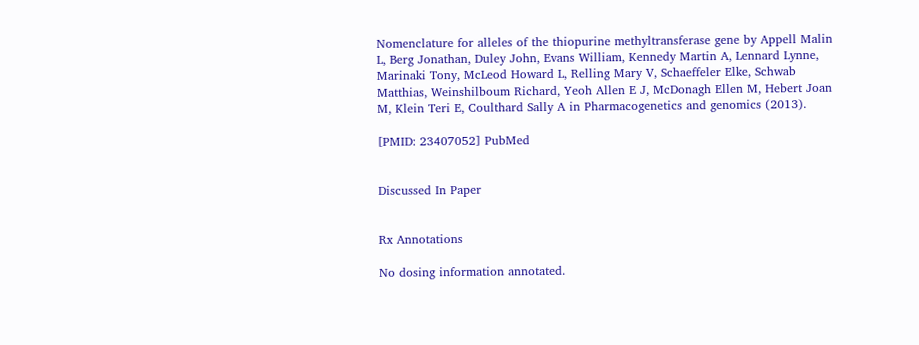Nomenclature for alleles of the thiopurine methyltransferase gene by Appell Malin L, Berg Jonathan, Duley John, Evans William, Kennedy Martin A, Lennard Lynne, Marinaki Tony, McLeod Howard L, Relling Mary V, Schaeffeler Elke, Schwab Matthias, Weinshilboum Richard, Yeoh Allen E J, McDonagh Ellen M, Hebert Joan M, Klein Teri E, Coulthard Sally A in Pharmacogenetics and genomics (2013).

[PMID: 23407052] PubMed


Discussed In Paper


Rx Annotations

No dosing information annotated.